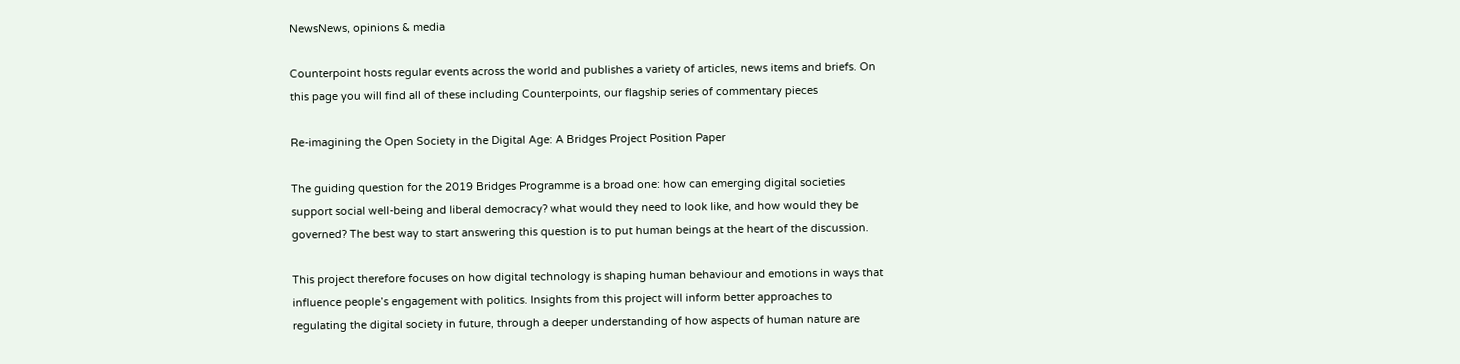NewsNews, opinions & media

Counterpoint hosts regular events across the world and publishes a variety of articles, news items and briefs. On this page you will find all of these including Counterpoints, our flagship series of commentary pieces

Re-imagining the Open Society in the Digital Age: A Bridges Project Position Paper

The guiding question for the 2019 Bridges Programme is a broad one: how can emerging digital societies support social well-being and liberal democracy? what would they need to look like, and how would they be governed? The best way to start answering this question is to put human beings at the heart of the discussion.

This project therefore focuses on how digital technology is shaping human behaviour and emotions in ways that influence people’s engagement with politics. Insights from this project will inform better approaches to regulating the digital society in future, through a deeper understanding of how aspects of human nature are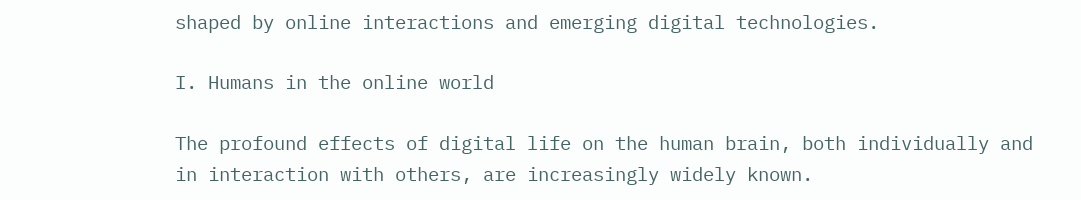shaped by online interactions and emerging digital technologies.

I. Humans in the online world

The profound effects of digital life on the human brain, both individually and in interaction with others, are increasingly widely known.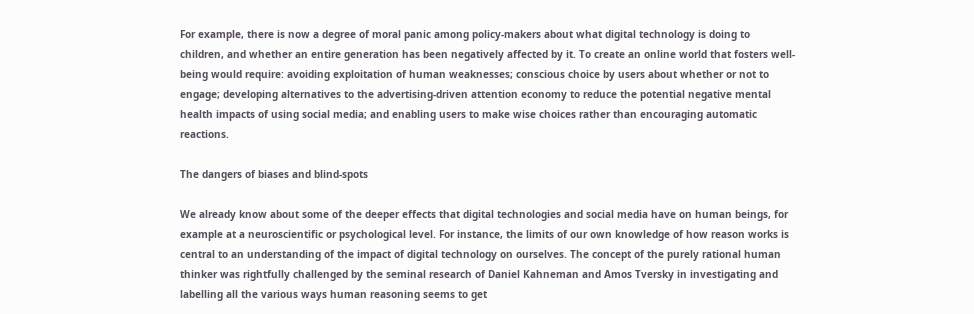For example, there is now a degree of moral panic among policy-makers about what digital technology is doing to children, and whether an entire generation has been negatively affected by it. To create an online world that fosters well-being would require: avoiding exploitation of human weaknesses; conscious choice by users about whether or not to engage; developing alternatives to the advertising-driven attention economy to reduce the potential negative mental health impacts of using social media; and enabling users to make wise choices rather than encouraging automatic reactions.

The dangers of biases and blind-spots

We already know about some of the deeper effects that digital technologies and social media have on human beings, for example at a neuroscientific or psychological level. For instance, the limits of our own knowledge of how reason works is central to an understanding of the impact of digital technology on ourselves. The concept of the purely rational human thinker was rightfully challenged by the seminal research of Daniel Kahneman and Amos Tversky in investigating and labelling all the various ways human reasoning seems to get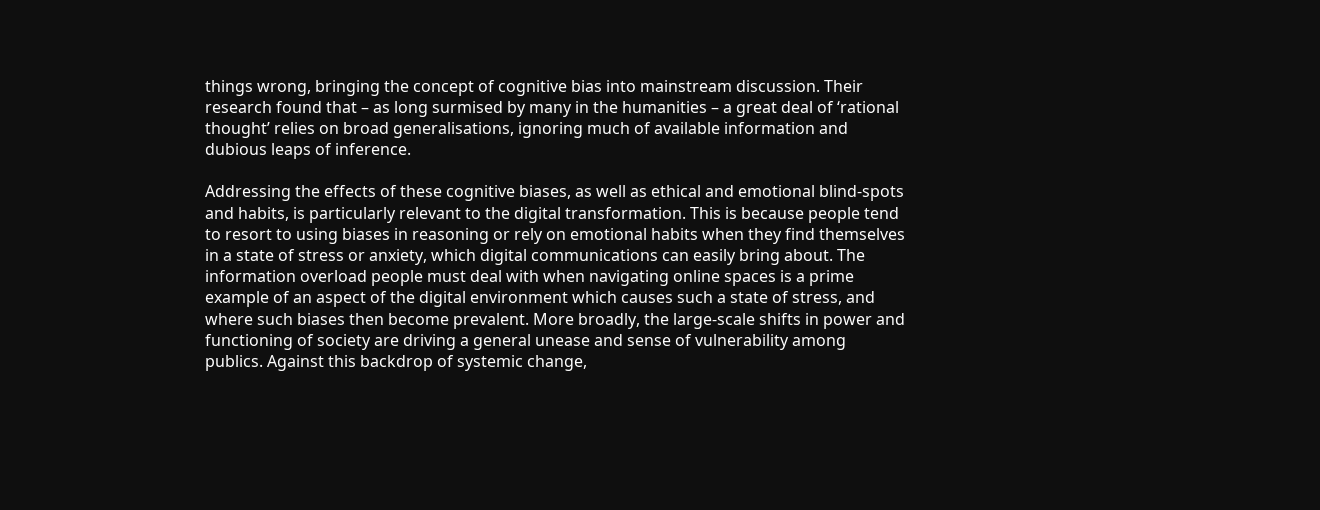things wrong, bringing the concept of cognitive bias into mainstream discussion. Their research found that – as long surmised by many in the humanities – a great deal of ‘rational thought’ relies on broad generalisations, ignoring much of available information and dubious leaps of inference.

Addressing the effects of these cognitive biases, as well as ethical and emotional blind-spots and habits, is particularly relevant to the digital transformation. This is because people tend to resort to using biases in reasoning or rely on emotional habits when they find themselves in a state of stress or anxiety, which digital communications can easily bring about. The information overload people must deal with when navigating online spaces is a prime example of an aspect of the digital environment which causes such a state of stress, and where such biases then become prevalent. More broadly, the large-scale shifts in power and functioning of society are driving a general unease and sense of vulnerability among publics. Against this backdrop of systemic change,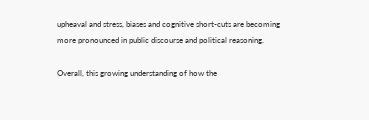upheaval and stress, biases and cognitive short-cuts are becoming more pronounced in public discourse and political reasoning.

Overall, this growing understanding of how the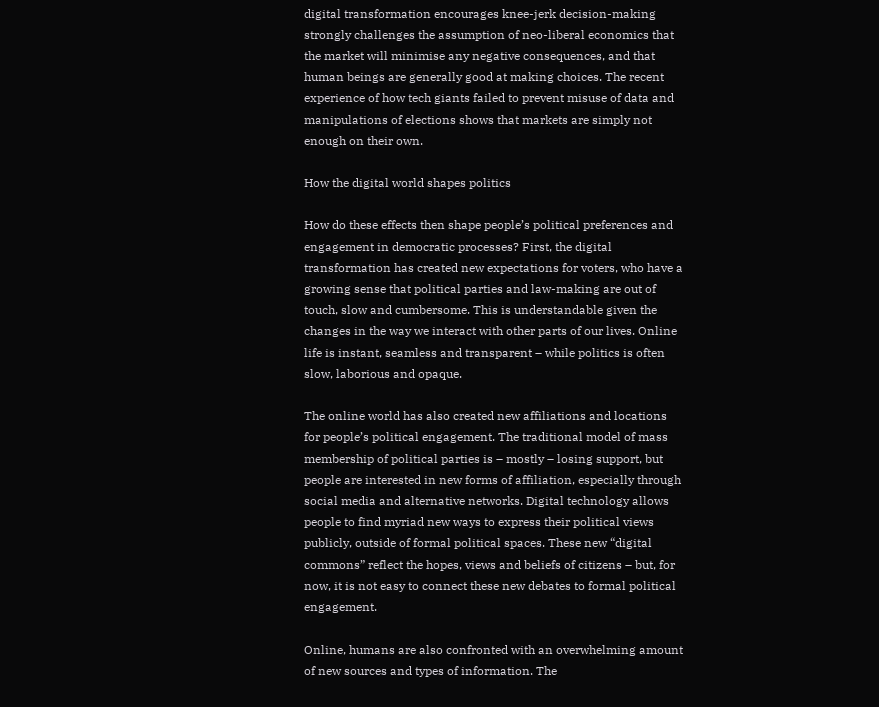digital transformation encourages knee-jerk decision-making strongly challenges the assumption of neo-liberal economics that the market will minimise any negative consequences, and that human beings are generally good at making choices. The recent experience of how tech giants failed to prevent misuse of data and manipulations of elections shows that markets are simply not enough on their own.

How the digital world shapes politics

How do these effects then shape people’s political preferences and engagement in democratic processes? First, the digital transformation has created new expectations for voters, who have a growing sense that political parties and law-making are out of touch, slow and cumbersome. This is understandable given the changes in the way we interact with other parts of our lives. Online life is instant, seamless and transparent – while politics is often slow, laborious and opaque.

The online world has also created new affiliations and locations for people’s political engagement. The traditional model of mass membership of political parties is – mostly – losing support, but people are interested in new forms of affiliation, especially through social media and alternative networks. Digital technology allows people to find myriad new ways to express their political views publicly, outside of formal political spaces. These new “digital commons” reflect the hopes, views and beliefs of citizens – but, for now, it is not easy to connect these new debates to formal political engagement.

Online, humans are also confronted with an overwhelming amount of new sources and types of information. The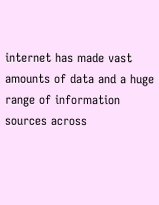internet has made vast amounts of data and a huge range of information sources across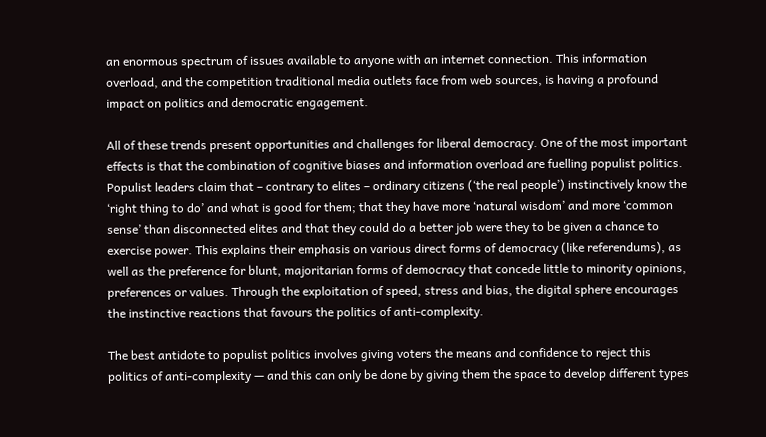an enormous spectrum of issues available to anyone with an internet connection. This information overload, and the competition traditional media outlets face from web sources, is having a profound impact on politics and democratic engagement.

All of these trends present opportunities and challenges for liberal democracy. One of the most important effects is that the combination of cognitive biases and information overload are fuelling populist politics. Populist leaders claim that – contrary to elites – ordinary citizens (‘the real people’) instinctively know the ‘right thing to do’ and what is good for them; that they have more ‘natural wisdom’ and more ‘common sense’ than disconnected elites and that they could do a better job were they to be given a chance to exercise power. This explains their emphasis on various direct forms of democracy (like referendums), as well as the preference for blunt, majoritarian forms of democracy that concede little to minority opinions, preferences or values. Through the exploitation of speed, stress and bias, the digital sphere encourages the instinctive reactions that favours the politics of anti-complexity.

The best antidote to populist politics involves giving voters the means and confidence to reject this politics of anti-complexity — and this can only be done by giving them the space to develop different types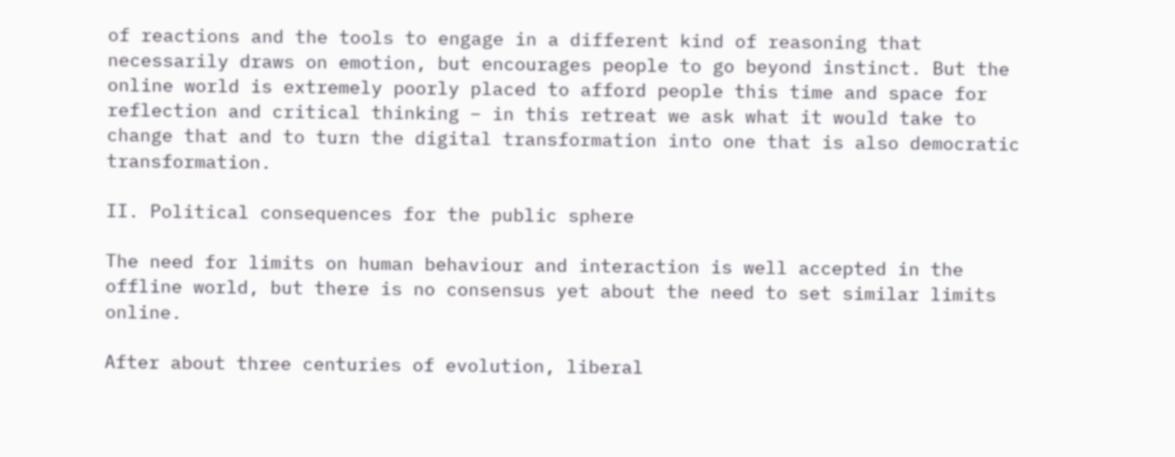of reactions and the tools to engage in a different kind of reasoning that necessarily draws on emotion, but encourages people to go beyond instinct. But the online world is extremely poorly placed to afford people this time and space for reflection and critical thinking – in this retreat we ask what it would take to change that and to turn the digital transformation into one that is also democratic transformation.

II. Political consequences for the public sphere

The need for limits on human behaviour and interaction is well accepted in the offline world, but there is no consensus yet about the need to set similar limits online.

After about three centuries of evolution, liberal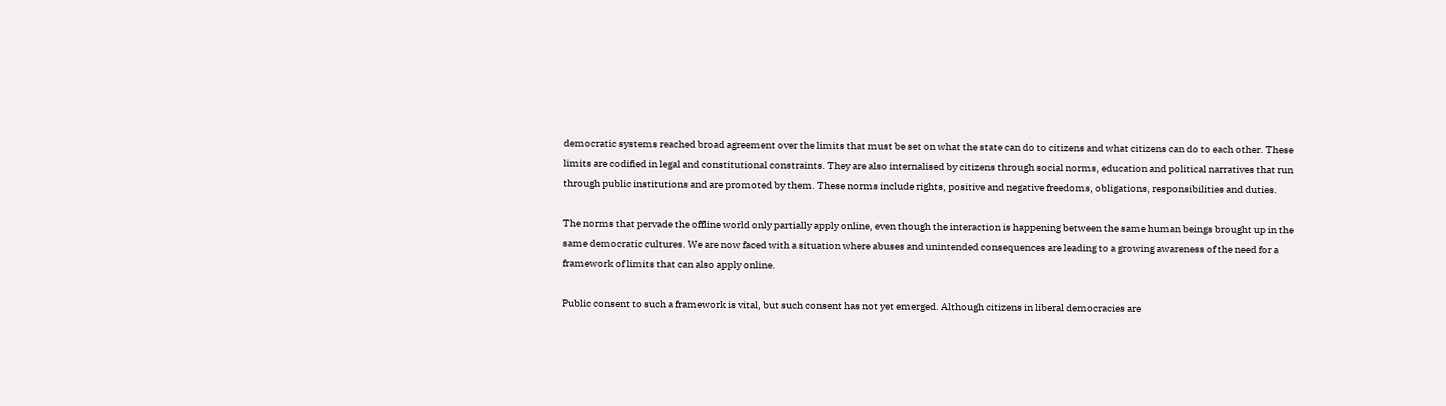democratic systems reached broad agreement over the limits that must be set on what the state can do to citizens and what citizens can do to each other. These limits are codified in legal and constitutional constraints. They are also internalised by citizens through social norms, education and political narratives that run through public institutions and are promoted by them. These norms include rights, positive and negative freedoms, obligations, responsibilities and duties.

The norms that pervade the offline world only partially apply online, even though the interaction is happening between the same human beings brought up in the same democratic cultures. We are now faced with a situation where abuses and unintended consequences are leading to a growing awareness of the need for a framework of limits that can also apply online.

Public consent to such a framework is vital, but such consent has not yet emerged. Although citizens in liberal democracies are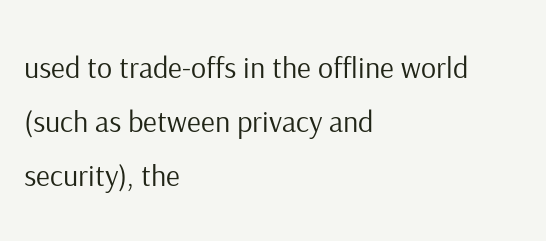used to trade-offs in the offline world (such as between privacy and security), the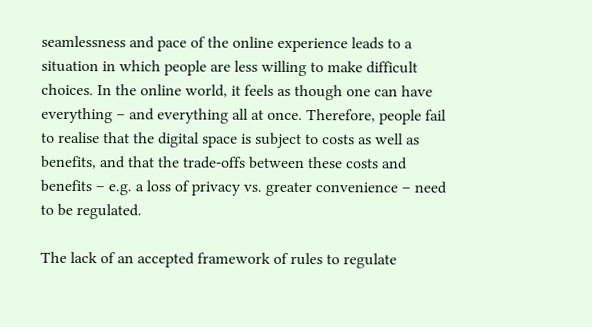seamlessness and pace of the online experience leads to a situation in which people are less willing to make difficult choices. In the online world, it feels as though one can have everything – and everything all at once. Therefore, people fail to realise that the digital space is subject to costs as well as benefits, and that the trade-offs between these costs and benefits – e.g. a loss of privacy vs. greater convenience – need to be regulated.

The lack of an accepted framework of rules to regulate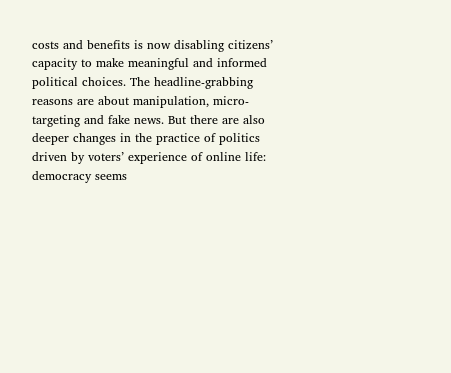costs and benefits is now disabling citizens’ capacity to make meaningful and informed political choices. The headline-grabbing reasons are about manipulation, micro-targeting and fake news. But there are also deeper changes in the practice of politics driven by voters’ experience of online life: democracy seems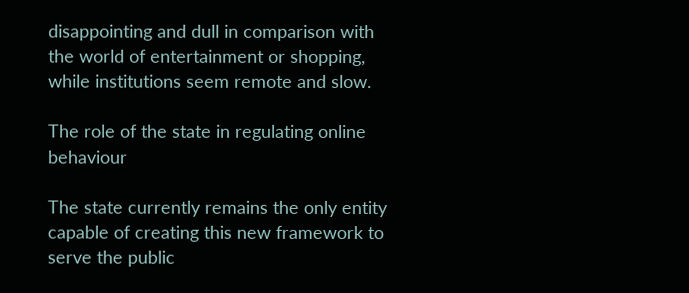disappointing and dull in comparison with the world of entertainment or shopping, while institutions seem remote and slow.

The role of the state in regulating online behaviour

The state currently remains the only entity capable of creating this new framework to serve the public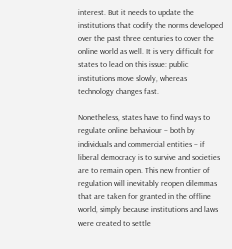interest. But it needs to update the institutions that codify the norms developed over the past three centuries to cover the online world as well. It is very difficult for states to lead on this issue: public institutions move slowly, whereas technology changes fast.

Nonetheless, states have to find ways to regulate online behaviour – both by individuals and commercial entities – if liberal democracy is to survive and societies are to remain open. This new frontier of regulation will inevitably reopen dilemmas that are taken for granted in the offline world, simply because institutions and laws were created to settle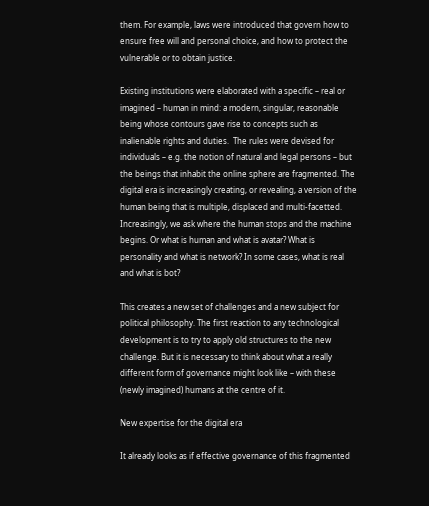them. For example, laws were introduced that govern how to ensure free will and personal choice, and how to protect the vulnerable or to obtain justice.

Existing institutions were elaborated with a specific – real or imagined – human in mind: a modern, singular, reasonable being whose contours gave rise to concepts such as inalienable rights and duties.  The rules were devised for individuals – e.g. the notion of natural and legal persons – but the beings that inhabit the online sphere are fragmented. The digital era is increasingly creating, or revealing, a version of the human being that is multiple, displaced and multi-facetted. Increasingly, we ask where the human stops and the machine begins. Or what is human and what is avatar? What is personality and what is network? In some cases, what is real and what is bot?

This creates a new set of challenges and a new subject for political philosophy. The first reaction to any technological development is to try to apply old structures to the new challenge. But it is necessary to think about what a really different form of governance might look like – with these (newly imagined) humans at the centre of it.

New expertise for the digital era

It already looks as if effective governance of this fragmented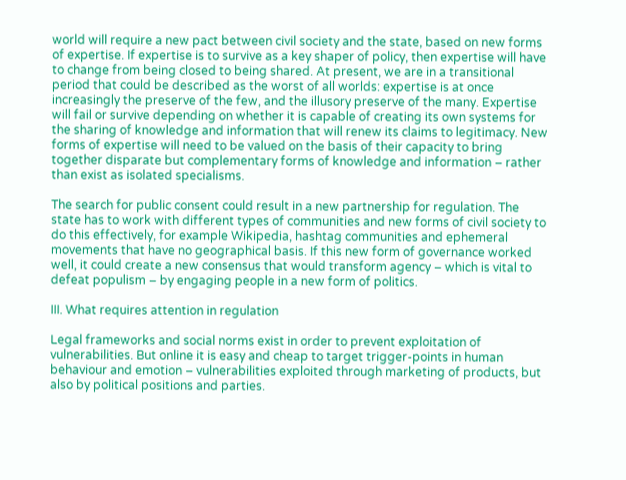world will require a new pact between civil society and the state, based on new forms of expertise. If expertise is to survive as a key shaper of policy, then expertise will have to change from being closed to being shared. At present, we are in a transitional period that could be described as the worst of all worlds: expertise is at once increasingly the preserve of the few, and the illusory preserve of the many. Expertise will fail or survive depending on whether it is capable of creating its own systems for the sharing of knowledge and information that will renew its claims to legitimacy. New forms of expertise will need to be valued on the basis of their capacity to bring together disparate but complementary forms of knowledge and information – rather than exist as isolated specialisms.

The search for public consent could result in a new partnership for regulation. The state has to work with different types of communities and new forms of civil society to do this effectively, for example Wikipedia, hashtag communities and ephemeral movements that have no geographical basis. If this new form of governance worked well, it could create a new consensus that would transform agency – which is vital to defeat populism – by engaging people in a new form of politics.

III. What requires attention in regulation

Legal frameworks and social norms exist in order to prevent exploitation of vulnerabilities. But online it is easy and cheap to target trigger-points in human behaviour and emotion – vulnerabilities exploited through marketing of products, but also by political positions and parties.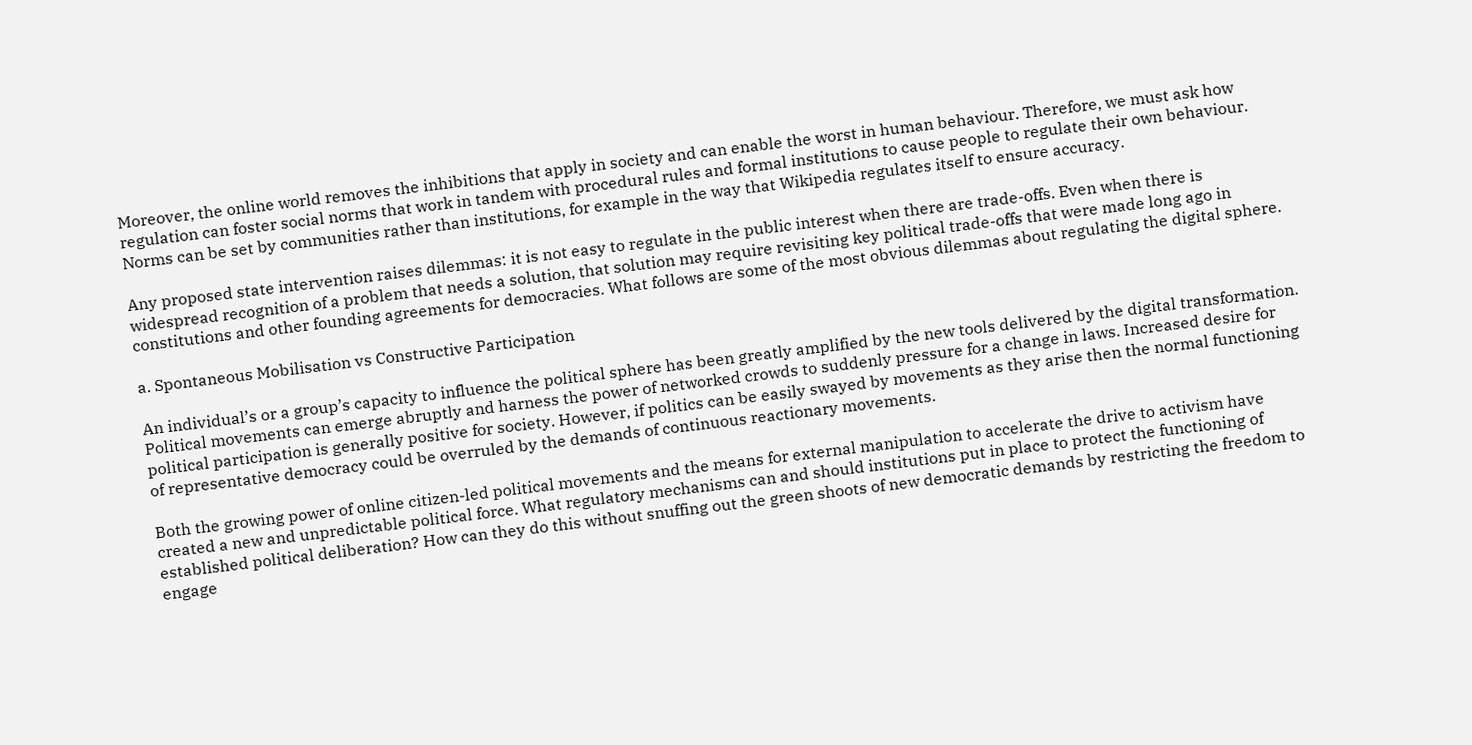Moreover, the online world removes the inhibitions that apply in society and can enable the worst in human behaviour. Therefore, we must ask how regulation can foster social norms that work in tandem with procedural rules and formal institutions to cause people to regulate their own behaviour. Norms can be set by communities rather than institutions, for example in the way that Wikipedia regulates itself to ensure accuracy.

Any proposed state intervention raises dilemmas: it is not easy to regulate in the public interest when there are trade-offs. Even when there is widespread recognition of a problem that needs a solution, that solution may require revisiting key political trade-offs that were made long ago in constitutions and other founding agreements for democracies. What follows are some of the most obvious dilemmas about regulating the digital sphere.

a. Spontaneous Mobilisation vs Constructive Participation

An individual’s or a group’s capacity to influence the political sphere has been greatly amplified by the new tools delivered by the digital transformation. Political movements can emerge abruptly and harness the power of networked crowds to suddenly pressure for a change in laws. Increased desire for political participation is generally positive for society. However, if politics can be easily swayed by movements as they arise then the normal functioning of representative democracy could be overruled by the demands of continuous reactionary movements.

Both the growing power of online citizen-led political movements and the means for external manipulation to accelerate the drive to activism have created a new and unpredictable political force. What regulatory mechanisms can and should institutions put in place to protect the functioning of established political deliberation? How can they do this without snuffing out the green shoots of new democratic demands by restricting the freedom to engage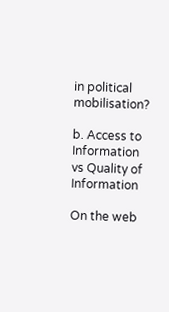in political mobilisation?

b. Access to Information vs Quality of Information

On the web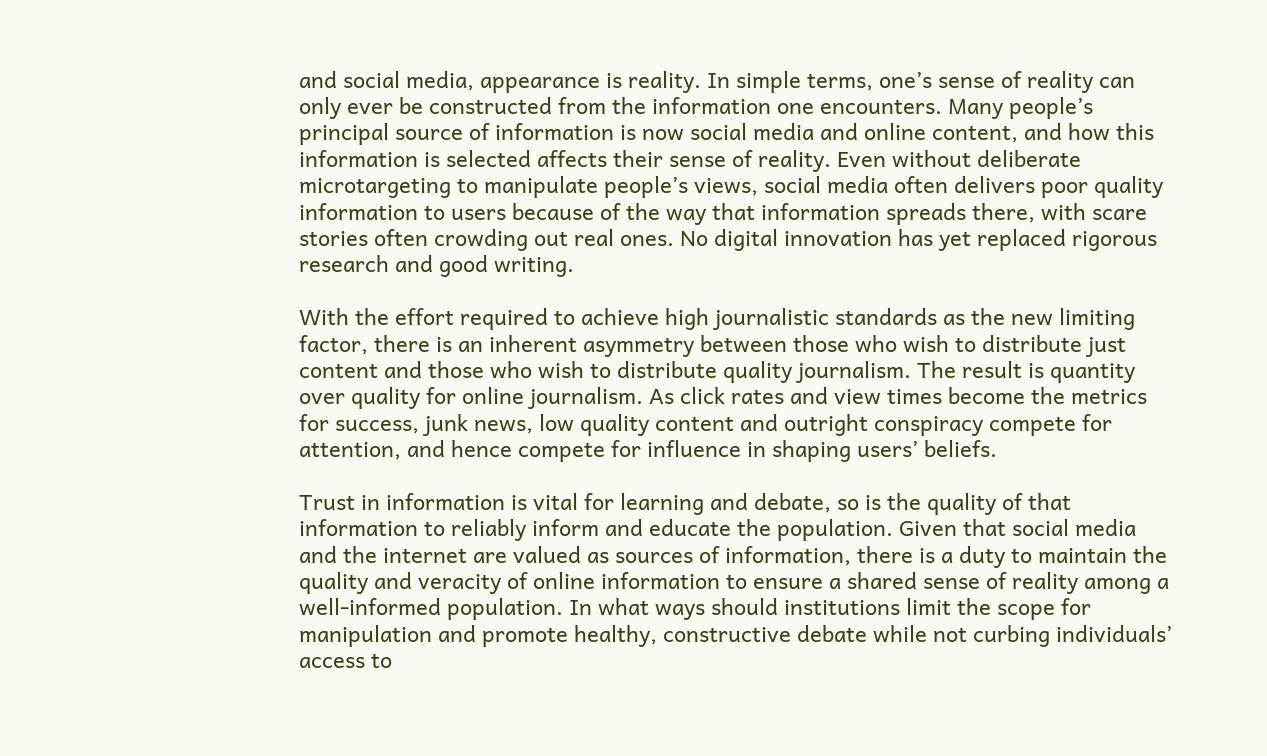and social media, appearance is reality. In simple terms, one’s sense of reality can only ever be constructed from the information one encounters. Many people’s principal source of information is now social media and online content, and how this information is selected affects their sense of reality. Even without deliberate microtargeting to manipulate people’s views, social media often delivers poor quality information to users because of the way that information spreads there, with scare stories often crowding out real ones. No digital innovation has yet replaced rigorous research and good writing.

With the effort required to achieve high journalistic standards as the new limiting factor, there is an inherent asymmetry between those who wish to distribute just content and those who wish to distribute quality journalism. The result is quantity over quality for online journalism. As click rates and view times become the metrics for success, junk news, low quality content and outright conspiracy compete for attention, and hence compete for influence in shaping users’ beliefs.

Trust in information is vital for learning and debate, so is the quality of that information to reliably inform and educate the population. Given that social media and the internet are valued as sources of information, there is a duty to maintain the quality and veracity of online information to ensure a shared sense of reality among a well-informed population. In what ways should institutions limit the scope for manipulation and promote healthy, constructive debate while not curbing individuals’ access to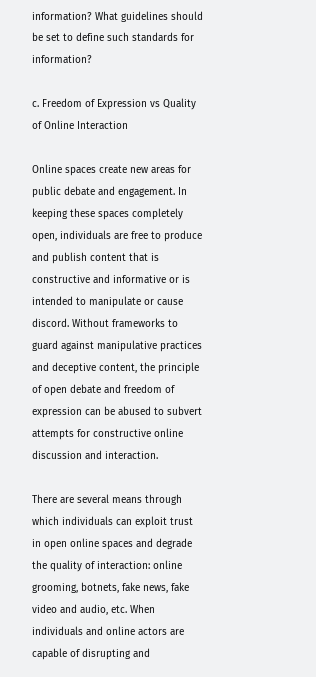information? What guidelines should be set to define such standards for information?

c. Freedom of Expression vs Quality of Online Interaction

Online spaces create new areas for public debate and engagement. In keeping these spaces completely open, individuals are free to produce and publish content that is constructive and informative or is intended to manipulate or cause discord. Without frameworks to guard against manipulative practices and deceptive content, the principle of open debate and freedom of expression can be abused to subvert attempts for constructive online discussion and interaction.

There are several means through which individuals can exploit trust in open online spaces and degrade the quality of interaction: online grooming, botnets, fake news, fake video and audio, etc. When individuals and online actors are capable of disrupting and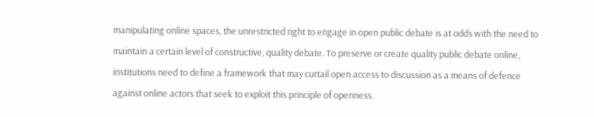manipulating online spaces, the unrestricted right to engage in open public debate is at odds with the need to maintain a certain level of constructive, quality debate. To preserve or create quality public debate online, institutions need to define a framework that may curtail open access to discussion as a means of defence against online actors that seek to exploit this principle of openness.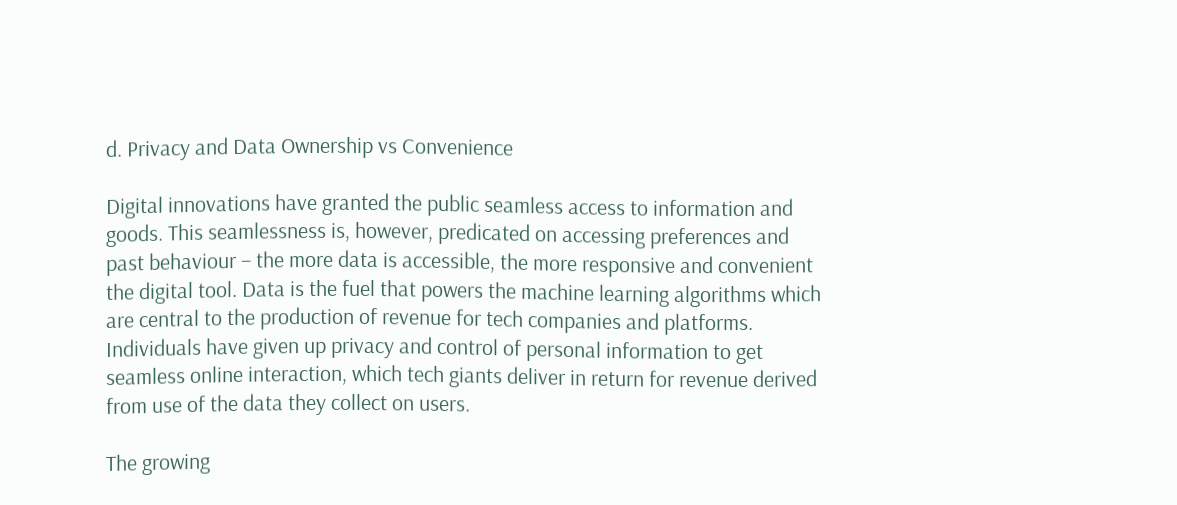d. Privacy and Data Ownership vs Convenience

Digital innovations have granted the public seamless access to information and goods. This seamlessness is, however, predicated on accessing preferences and past behaviour – the more data is accessible, the more responsive and convenient the digital tool. Data is the fuel that powers the machine learning algorithms which are central to the production of revenue for tech companies and platforms. Individuals have given up privacy and control of personal information to get seamless online interaction, which tech giants deliver in return for revenue derived from use of the data they collect on users.

The growing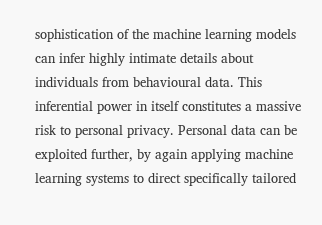sophistication of the machine learning models can infer highly intimate details about individuals from behavioural data. This inferential power in itself constitutes a massive risk to personal privacy. Personal data can be exploited further, by again applying machine learning systems to direct specifically tailored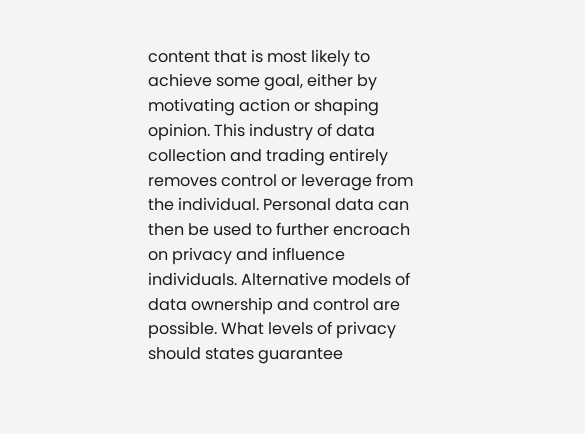content that is most likely to achieve some goal, either by motivating action or shaping opinion. This industry of data collection and trading entirely removes control or leverage from the individual. Personal data can then be used to further encroach on privacy and influence individuals. Alternative models of data ownership and control are possible. What levels of privacy should states guarantee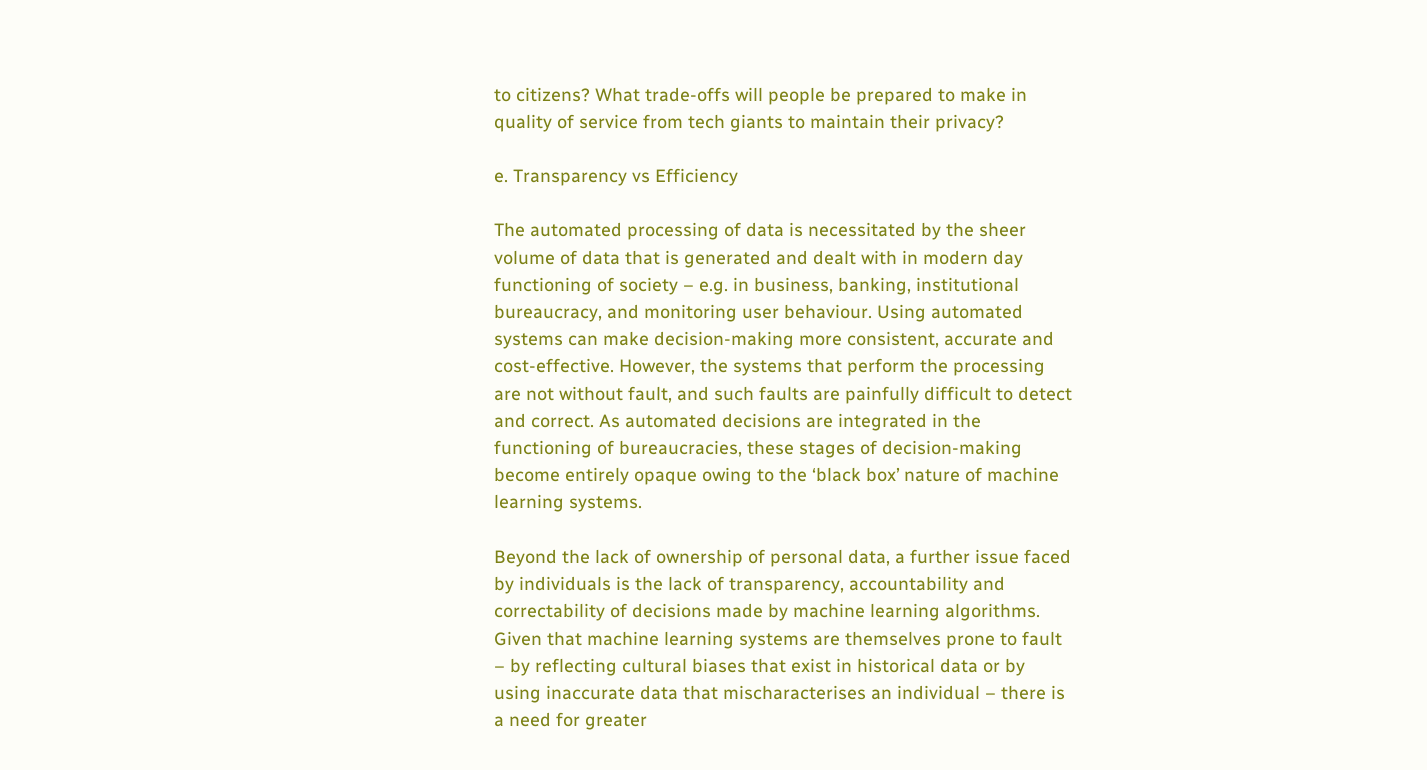to citizens? What trade-offs will people be prepared to make in quality of service from tech giants to maintain their privacy?

e. Transparency vs Efficiency

The automated processing of data is necessitated by the sheer volume of data that is generated and dealt with in modern day functioning of society – e.g. in business, banking, institutional bureaucracy, and monitoring user behaviour. Using automated systems can make decision-making more consistent, accurate and cost-effective. However, the systems that perform the processing are not without fault, and such faults are painfully difficult to detect and correct. As automated decisions are integrated in the functioning of bureaucracies, these stages of decision-making become entirely opaque owing to the ‘black box’ nature of machine learning systems.

Beyond the lack of ownership of personal data, a further issue faced by individuals is the lack of transparency, accountability and correctability of decisions made by machine learning algorithms. Given that machine learning systems are themselves prone to fault – by reflecting cultural biases that exist in historical data or by using inaccurate data that mischaracterises an individual – there is a need for greater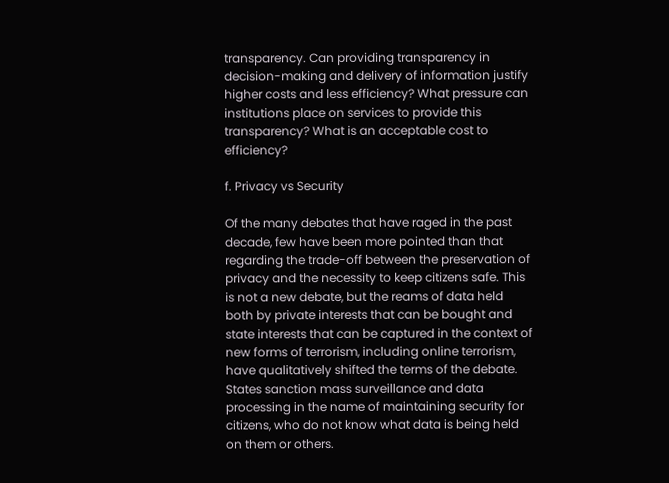transparency. Can providing transparency in decision-making and delivery of information justify higher costs and less efficiency? What pressure can institutions place on services to provide this transparency? What is an acceptable cost to efficiency?

f. Privacy vs Security

Of the many debates that have raged in the past decade, few have been more pointed than that regarding the trade-off between the preservation of privacy and the necessity to keep citizens safe. This is not a new debate, but the reams of data held both by private interests that can be bought and state interests that can be captured in the context of new forms of terrorism, including online terrorism, have qualitatively shifted the terms of the debate. States sanction mass surveillance and data processing in the name of maintaining security for citizens, who do not know what data is being held on them or others.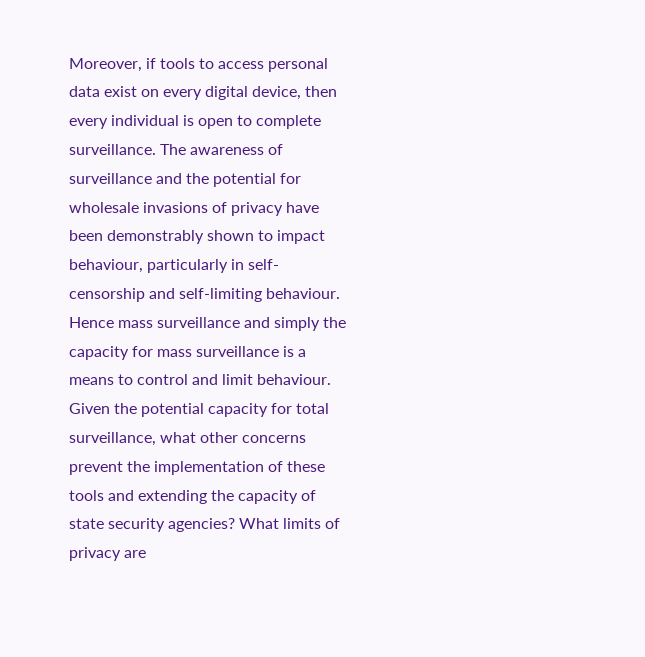Moreover, if tools to access personal data exist on every digital device, then every individual is open to complete surveillance. The awareness of surveillance and the potential for wholesale invasions of privacy have been demonstrably shown to impact behaviour, particularly in self-censorship and self-limiting behaviour. Hence mass surveillance and simply the capacity for mass surveillance is a means to control and limit behaviour. Given the potential capacity for total surveillance, what other concerns prevent the implementation of these tools and extending the capacity of state security agencies? What limits of privacy are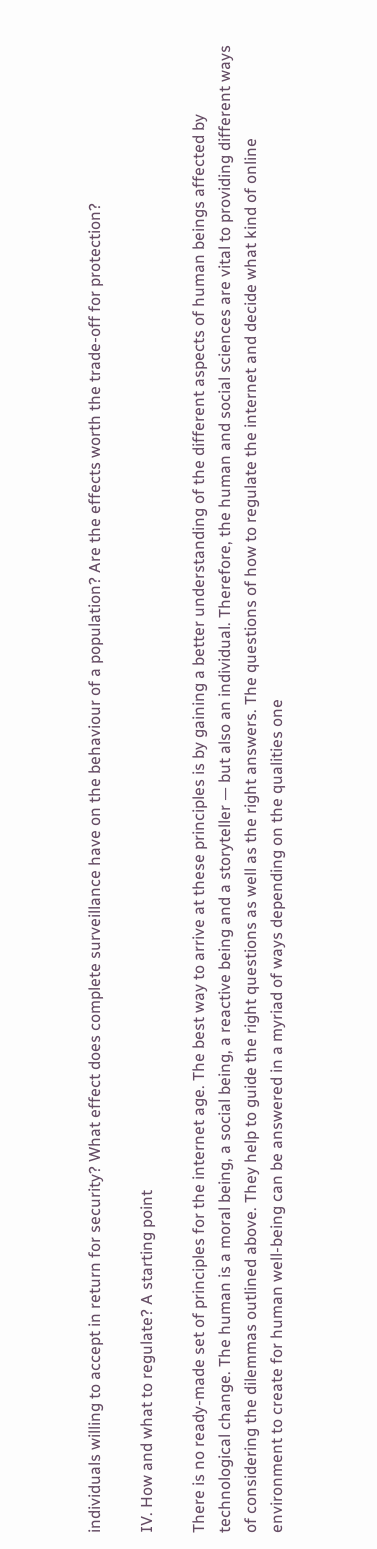individuals willing to accept in return for security? What effect does complete surveillance have on the behaviour of a population? Are the effects worth the trade-off for protection?

IV. How and what to regulate? A starting point

There is no ready-made set of principles for the internet age. The best way to arrive at these principles is by gaining a better understanding of the different aspects of human beings affected by technological change. The human is a moral being, a social being, a reactive being and a storyteller — but also an individual. Therefore, the human and social sciences are vital to providing different ways of considering the dilemmas outlined above. They help to guide the right questions as well as the right answers. The questions of how to regulate the internet and decide what kind of online environment to create for human well-being can be answered in a myriad of ways depending on the qualities one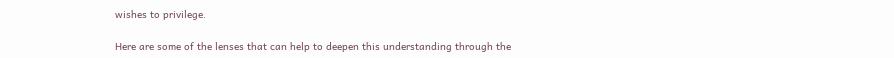wishes to privilege.

Here are some of the lenses that can help to deepen this understanding through the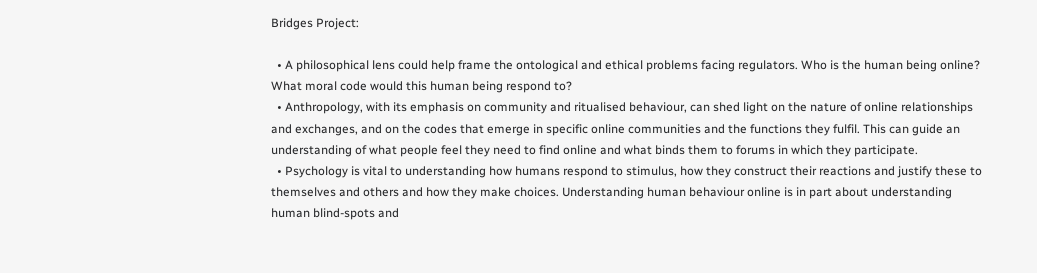Bridges Project:

  • A philosophical lens could help frame the ontological and ethical problems facing regulators. Who is the human being online? What moral code would this human being respond to?
  • Anthropology, with its emphasis on community and ritualised behaviour, can shed light on the nature of online relationships and exchanges, and on the codes that emerge in specific online communities and the functions they fulfil. This can guide an understanding of what people feel they need to find online and what binds them to forums in which they participate.
  • Psychology is vital to understanding how humans respond to stimulus, how they construct their reactions and justify these to themselves and others and how they make choices. Understanding human behaviour online is in part about understanding human blind-spots and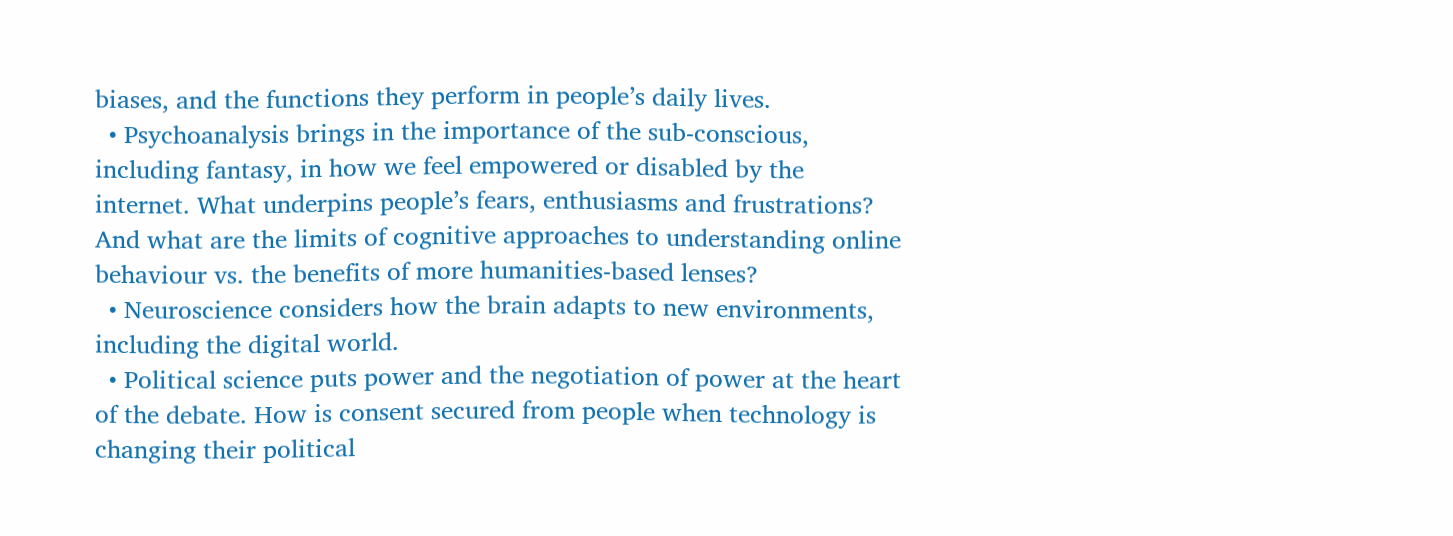biases, and the functions they perform in people’s daily lives.
  • Psychoanalysis brings in the importance of the sub-conscious, including fantasy, in how we feel empowered or disabled by the internet. What underpins people’s fears, enthusiasms and frustrations? And what are the limits of cognitive approaches to understanding online behaviour vs. the benefits of more humanities-based lenses?
  • Neuroscience considers how the brain adapts to new environments, including the digital world.
  • Political science puts power and the negotiation of power at the heart of the debate. How is consent secured from people when technology is changing their political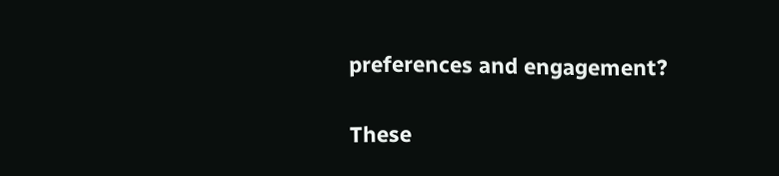preferences and engagement?

These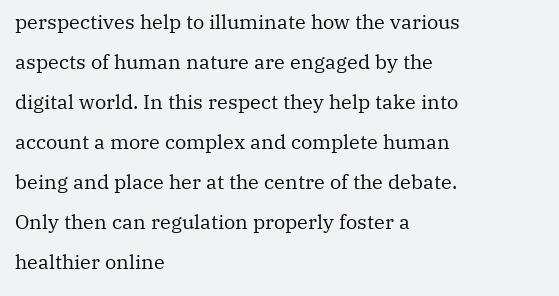perspectives help to illuminate how the various aspects of human nature are engaged by the digital world. In this respect they help take into account a more complex and complete human being and place her at the centre of the debate. Only then can regulation properly foster a healthier online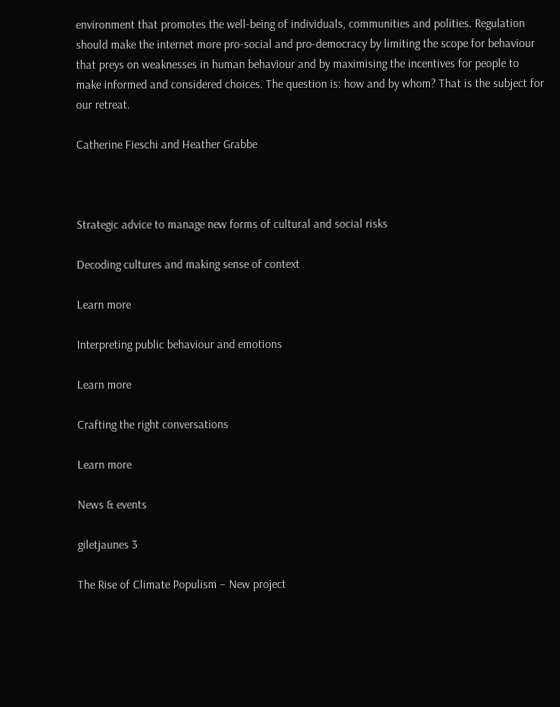environment that promotes the well-being of individuals, communities and polities. Regulation should make the internet more pro-social and pro-democracy by limiting the scope for behaviour that preys on weaknesses in human behaviour and by maximising the incentives for people to make informed and considered choices. The question is: how and by whom? That is the subject for our retreat.

Catherine Fieschi and Heather Grabbe



Strategic advice to manage new forms of cultural and social risks

Decoding cultures and making sense of context

Learn more

Interpreting public behaviour and emotions

Learn more

Crafting the right conversations

Learn more

News & events

giletjaunes 3

The Rise of Climate Populism – New project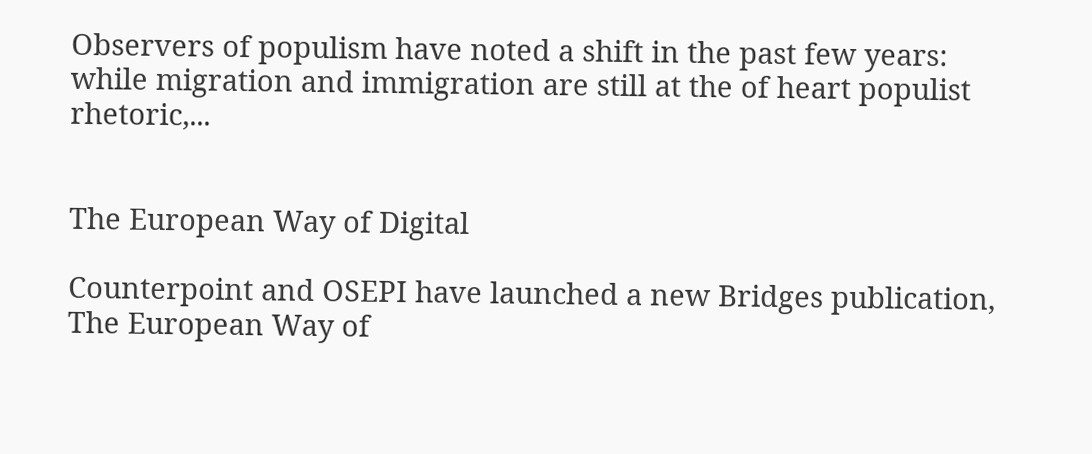Observers of populism have noted a shift in the past few years: while migration and immigration are still at the of heart populist rhetoric,...


The European Way of Digital

Counterpoint and OSEPI have launched a new Bridges publication, The European Way of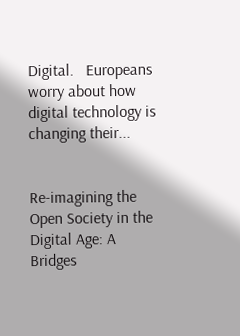Digital.   Europeans worry about how digital technology is changing their...


Re-imagining the Open Society in the Digital Age: A Bridges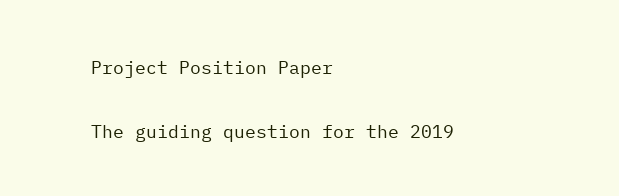Project Position Paper

The guiding question for the 2019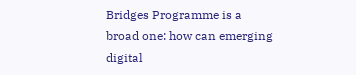Bridges Programme is a broad one: how can emerging digital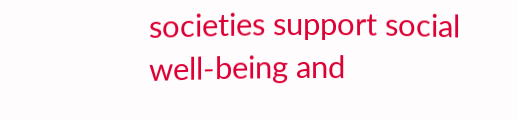societies support social well-being and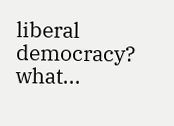liberal democracy? what...